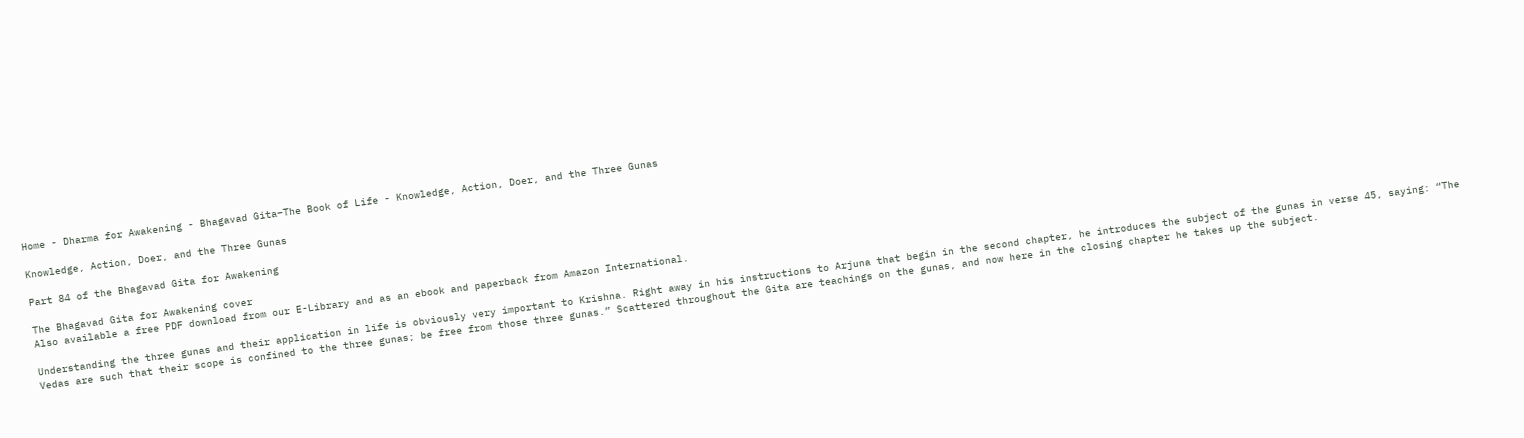Home - Dharma for Awakening - Bhagavad Gita–The Book of Life - Knowledge, Action, Doer, and the Three Gunas

Knowledge, Action, Doer, and the Three Gunas

Part 84 of the Bhagavad Gita for Awakening

The Bhagavad Gita for Awakening cover
Also available a free PDF download from our E-Library and as an ebook and paperback from Amazon International.

Understanding the three gunas and their application in life is obviously very important to Krishna. Right away in his instructions to Arjuna that begin in the second chapter, he introduces the subject of the gunas in verse 45, saying: “The Vedas are such that their scope is confined to the three gunas; be free from those three gunas.” Scattered throughout the Gita are teachings on the gunas, and now here in the closing chapter he takes up the subject.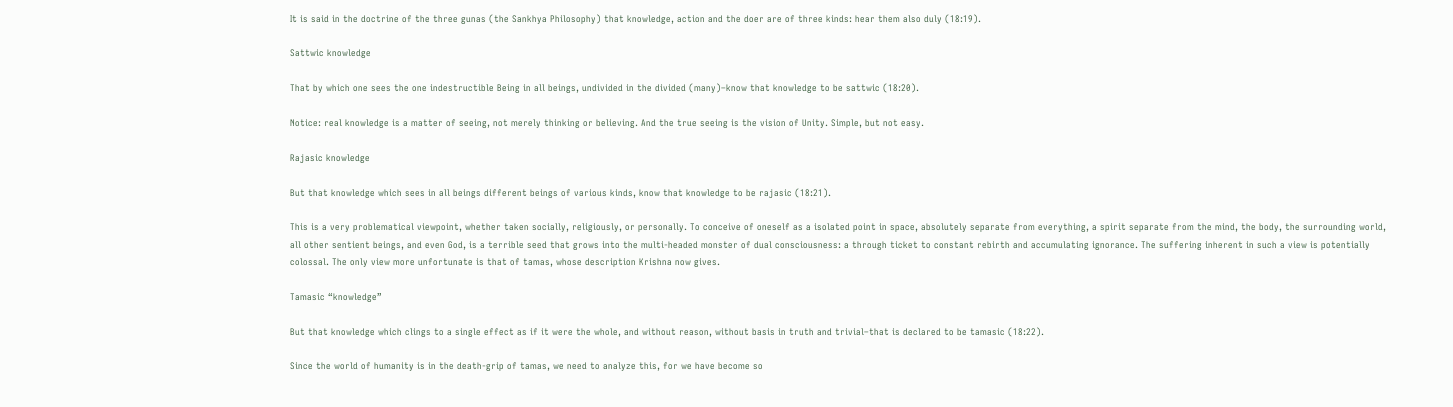It is said in the doctrine of the three gunas (the Sankhya Philosophy) that knowledge, action and the doer are of three kinds: hear them also duly (18:19).

Sattwic knowledge

That by which one sees the one indestructible Being in all beings, undivided in the divided (many)–know that knowledge to be sattwic (18:20).

Notice: real knowledge is a matter of seeing, not merely thinking or believing. And the true seeing is the vision of Unity. Simple, but not easy.

Rajasic knowledge

But that knowledge which sees in all beings different beings of various kinds, know that knowledge to be rajasic (18:21).

This is a very problematical viewpoint, whether taken socially, religiously, or personally. To conceive of oneself as a isolated point in space, absolutely separate from everything, a spirit separate from the mind, the body, the surrounding world, all other sentient beings, and even God, is a terrible seed that grows into the multi-headed monster of dual consciousness: a through ticket to constant rebirth and accumulating ignorance. The suffering inherent in such a view is potentially colossal. The only view more unfortunate is that of tamas, whose description Krishna now gives.

Tamasic “knowledge”

But that knowledge which clings to a single effect as if it were the whole, and without reason, without basis in truth and trivial–that is declared to be tamasic (18:22).

Since the world of humanity is in the death-grip of tamas, we need to analyze this, for we have become so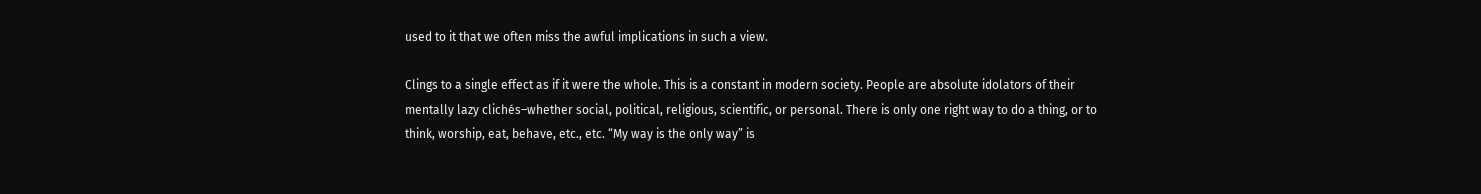used to it that we often miss the awful implications in such a view.

Clings to a single effect as if it were the whole. This is a constant in modern society. People are absolute idolators of their mentally lazy clichés–whether social, political, religious, scientific, or personal. There is only one right way to do a thing, or to think, worship, eat, behave, etc., etc. “My way is the only way” is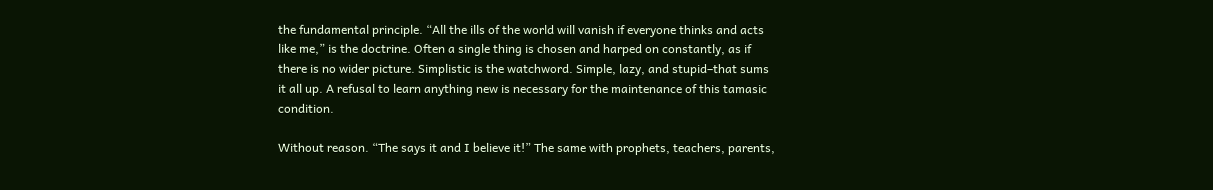the fundamental principle. “All the ills of the world will vanish if everyone thinks and acts like me,” is the doctrine. Often a single thing is chosen and harped on constantly, as if there is no wider picture. Simplistic is the watchword. Simple, lazy, and stupid–that sums it all up. A refusal to learn anything new is necessary for the maintenance of this tamasic condition.

Without reason. “The says it and I believe it!” The same with prophets, teachers, parents,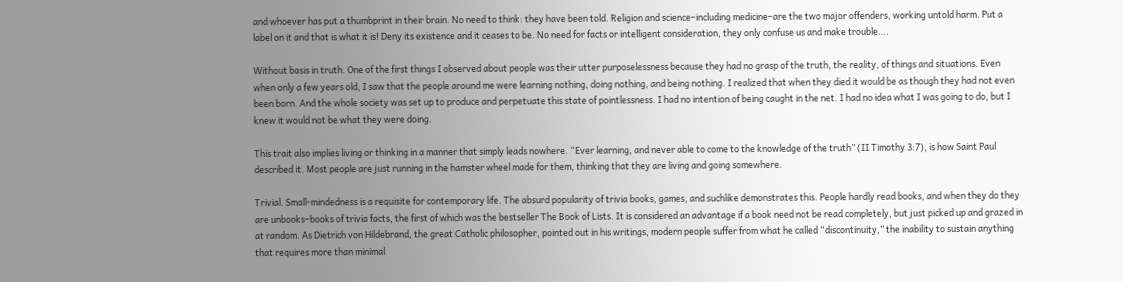and whoever has put a thumbprint in their brain. No need to think: they have been told. Religion and science–including medicine–are the two major offenders, working untold harm. Put a label on it and that is what it is! Deny its existence and it ceases to be. No need for facts or intelligent consideration, they only confuse us and make trouble….

Without basis in truth. One of the first things I observed about people was their utter purposelessness because they had no grasp of the truth, the reality, of things and situations. Even when only a few years old, I saw that the people around me were learning nothing, doing nothing, and being nothing. I realized that when they died it would be as though they had not even been born. And the whole society was set up to produce and perpetuate this state of pointlessness. I had no intention of being caught in the net. I had no idea what I was going to do, but I knew it would not be what they were doing.

This trait also implies living or thinking in a manner that simply leads nowhere. “Ever learning, and never able to come to the knowledge of the truth” (II Timothy 3:7), is how Saint Paul described it. Most people are just running in the hamster wheel made for them, thinking that they are living and going somewhere.

Trivial. Small-mindedness is a requisite for contemporary life. The absurd popularity of trivia books, games, and suchlike demonstrates this. People hardly read books, and when they do they are unbooks–books of trivia facts, the first of which was the bestseller The Book of Lists. It is considered an advantage if a book need not be read completely, but just picked up and grazed in at random. As Dietrich von Hildebrand, the great Catholic philosopher, pointed out in his writings, modern people suffer from what he called “discontinuity,” the inability to sustain anything that requires more than minimal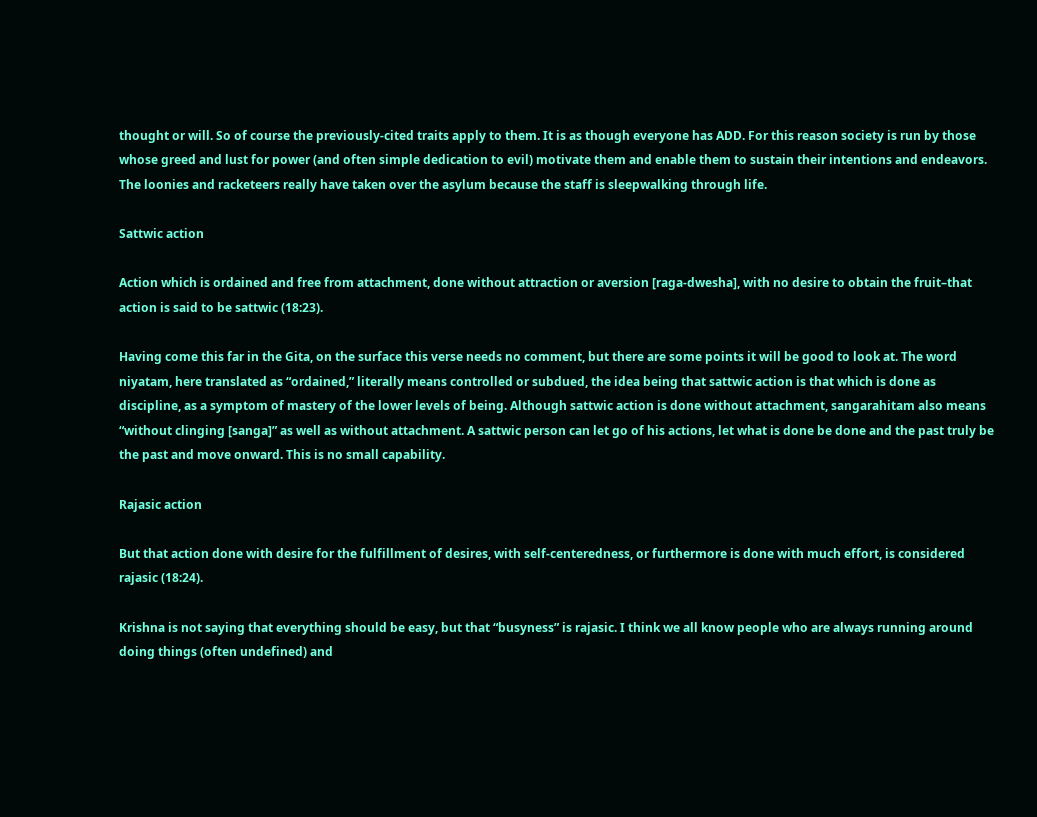thought or will. So of course the previously-cited traits apply to them. It is as though everyone has ADD. For this reason society is run by those whose greed and lust for power (and often simple dedication to evil) motivate them and enable them to sustain their intentions and endeavors. The loonies and racketeers really have taken over the asylum because the staff is sleepwalking through life.

Sattwic action

Action which is ordained and free from attachment, done without attraction or aversion [raga-dwesha], with no desire to obtain the fruit–that action is said to be sattwic (18:23).

Having come this far in the Gita, on the surface this verse needs no comment, but there are some points it will be good to look at. The word niyatam, here translated as “ordained,” literally means controlled or subdued, the idea being that sattwic action is that which is done as discipline, as a symptom of mastery of the lower levels of being. Although sattwic action is done without attachment, sangarahitam also means “without clinging [sanga]” as well as without attachment. A sattwic person can let go of his actions, let what is done be done and the past truly be the past and move onward. This is no small capability.

Rajasic action

But that action done with desire for the fulfillment of desires, with self-centeredness, or furthermore is done with much effort, is considered rajasic (18:24).

Krishna is not saying that everything should be easy, but that “busyness” is rajasic. I think we all know people who are always running around doing things (often undefined) and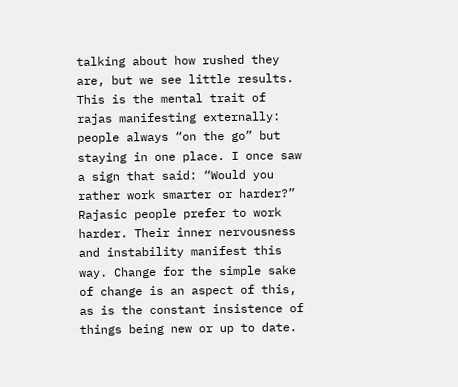talking about how rushed they are, but we see little results. This is the mental trait of rajas manifesting externally: people always “on the go” but staying in one place. I once saw a sign that said: “Would you rather work smarter or harder?” Rajasic people prefer to work harder. Their inner nervousness and instability manifest this way. Change for the simple sake of change is an aspect of this, as is the constant insistence of things being new or up to date.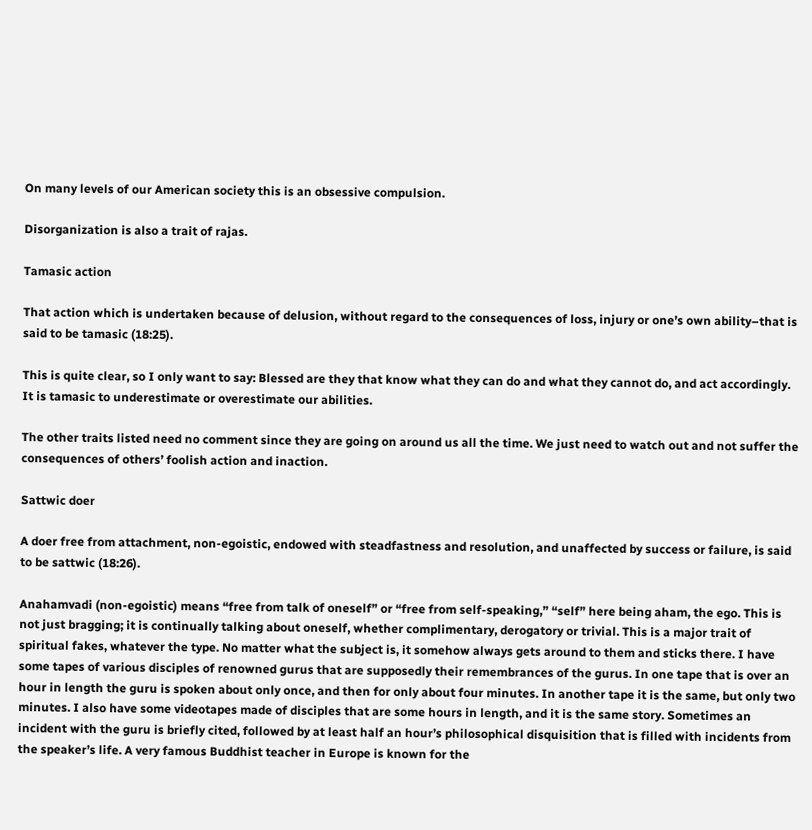On many levels of our American society this is an obsessive compulsion.

Disorganization is also a trait of rajas.

Tamasic action

That action which is undertaken because of delusion, without regard to the consequences of loss, injury or one’s own ability–that is said to be tamasic (18:25).

This is quite clear, so I only want to say: Blessed are they that know what they can do and what they cannot do, and act accordingly. It is tamasic to underestimate or overestimate our abilities.

The other traits listed need no comment since they are going on around us all the time. We just need to watch out and not suffer the consequences of others’ foolish action and inaction.

Sattwic doer

A doer free from attachment, non-egoistic, endowed with steadfastness and resolution, and unaffected by success or failure, is said to be sattwic (18:26).

Anahamvadi (non-egoistic) means “free from talk of oneself” or “free from self-speaking,” “self” here being aham, the ego. This is not just bragging; it is continually talking about oneself, whether complimentary, derogatory or trivial. This is a major trait of spiritual fakes, whatever the type. No matter what the subject is, it somehow always gets around to them and sticks there. I have some tapes of various disciples of renowned gurus that are supposedly their remembrances of the gurus. In one tape that is over an hour in length the guru is spoken about only once, and then for only about four minutes. In another tape it is the same, but only two minutes. I also have some videotapes made of disciples that are some hours in length, and it is the same story. Sometimes an incident with the guru is briefly cited, followed by at least half an hour’s philosophical disquisition that is filled with incidents from the speaker’s life. A very famous Buddhist teacher in Europe is known for the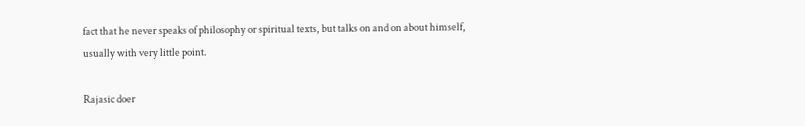fact that he never speaks of philosophy or spiritual texts, but talks on and on about himself, usually with very little point.

Rajasic doer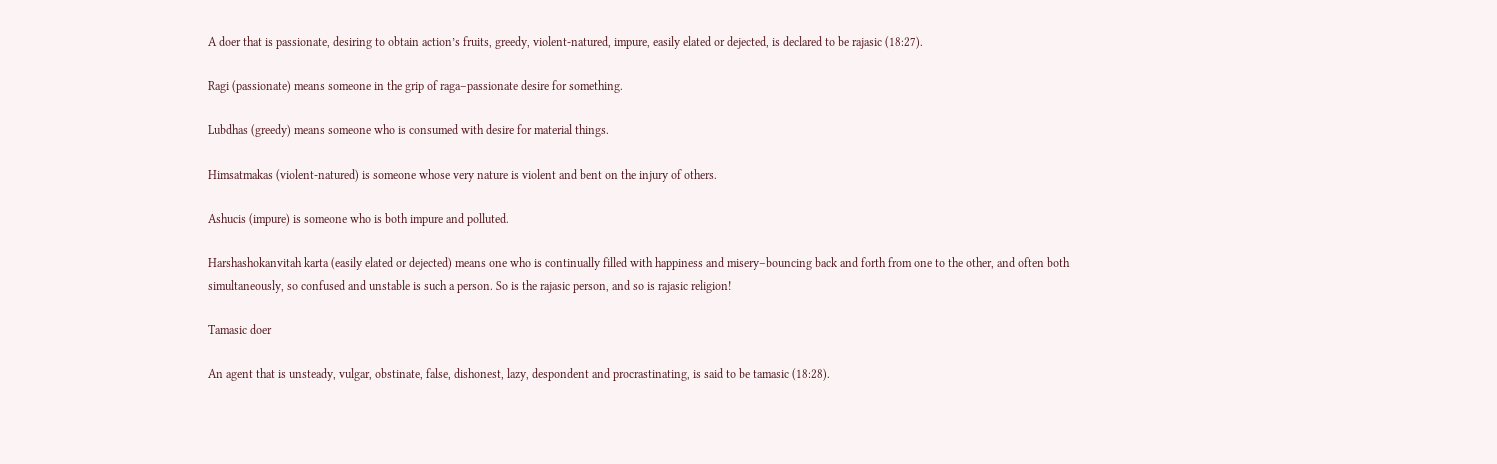A doer that is passionate, desiring to obtain action’s fruits, greedy, violent-natured, impure, easily elated or dejected, is declared to be rajasic (18:27).

Ragi (passionate) means someone in the grip of raga–passionate desire for something.

Lubdhas (greedy) means someone who is consumed with desire for material things.

Himsatmakas (violent-natured) is someone whose very nature is violent and bent on the injury of others.

Ashucis (impure) is someone who is both impure and polluted.

Harshashokanvitah karta (easily elated or dejected) means one who is continually filled with happiness and misery–bouncing back and forth from one to the other, and often both simultaneously, so confused and unstable is such a person. So is the rajasic person, and so is rajasic religion!

Tamasic doer

An agent that is unsteady, vulgar, obstinate, false, dishonest, lazy, despondent and procrastinating, is said to be tamasic (18:28).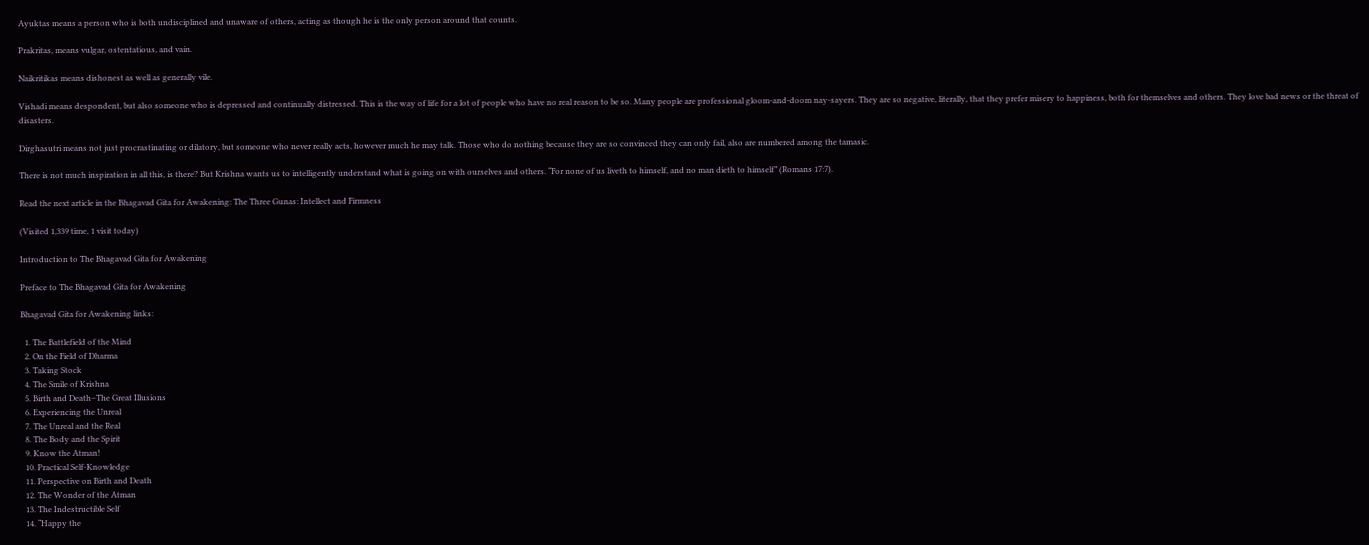Ayuktas means a person who is both undisciplined and unaware of others, acting as though he is the only person around that counts.

Prakritas, means vulgar, ostentatious, and vain.

Naikritikas means dishonest as well as generally vile.

Vishadi means despondent, but also someone who is depressed and continually distressed. This is the way of life for a lot of people who have no real reason to be so. Many people are professional gloom-and-doom nay-sayers. They are so negative, literally, that they prefer misery to happiness, both for themselves and others. They love bad news or the threat of disasters.

Dirghasutri means not just procrastinating or dilatory, but someone who never really acts, however much he may talk. Those who do nothing because they are so convinced they can only fail, also are numbered among the tamasic.

There is not much inspiration in all this, is there? But Krishna wants us to intelligently understand what is going on with ourselves and others. “For none of us liveth to himself, and no man dieth to himself” (Romans 17:7).

Read the next article in the Bhagavad Gita for Awakening: The Three Gunas: Intellect and Firmness

(Visited 1,339 time, 1 visit today)

Introduction to The Bhagavad Gita for Awakening

Preface to The Bhagavad Gita for Awakening

Bhagavad Gita for Awakening links:

  1. The Battlefield of the Mind
  2. On the Field of Dharma
  3. Taking Stock
  4. The Smile of Krishna
  5. Birth and Death–The Great Illusions
  6. Experiencing the Unreal
  7. The Unreal and the Real
  8. The Body and the Spirit
  9. Know the Atman!
  10. Practical Self-Knowledge
  11. Perspective on Birth and Death
  12. The Wonder of the Atman
  13. The Indestructible Self
  14. “Happy the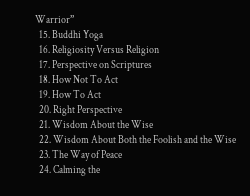Warrior”
  15. Buddhi Yoga
  16. Religiosity Versus Religion
  17. Perspective on Scriptures
  18. How Not To Act
  19. How To Act
  20. Right Perspective
  21. Wisdom About the Wise
  22. Wisdom About Both the Foolish and the Wise
  23. The Way of Peace
  24. Calming the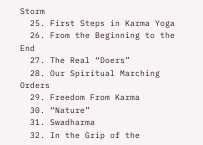Storm
  25. First Steps in Karma Yoga
  26. From the Beginning to the End
  27. The Real “Doers”
  28. Our Spiritual Marching Orders
  29. Freedom From Karma
  30. “Nature”
  31. Swadharma
  32. In the Grip of the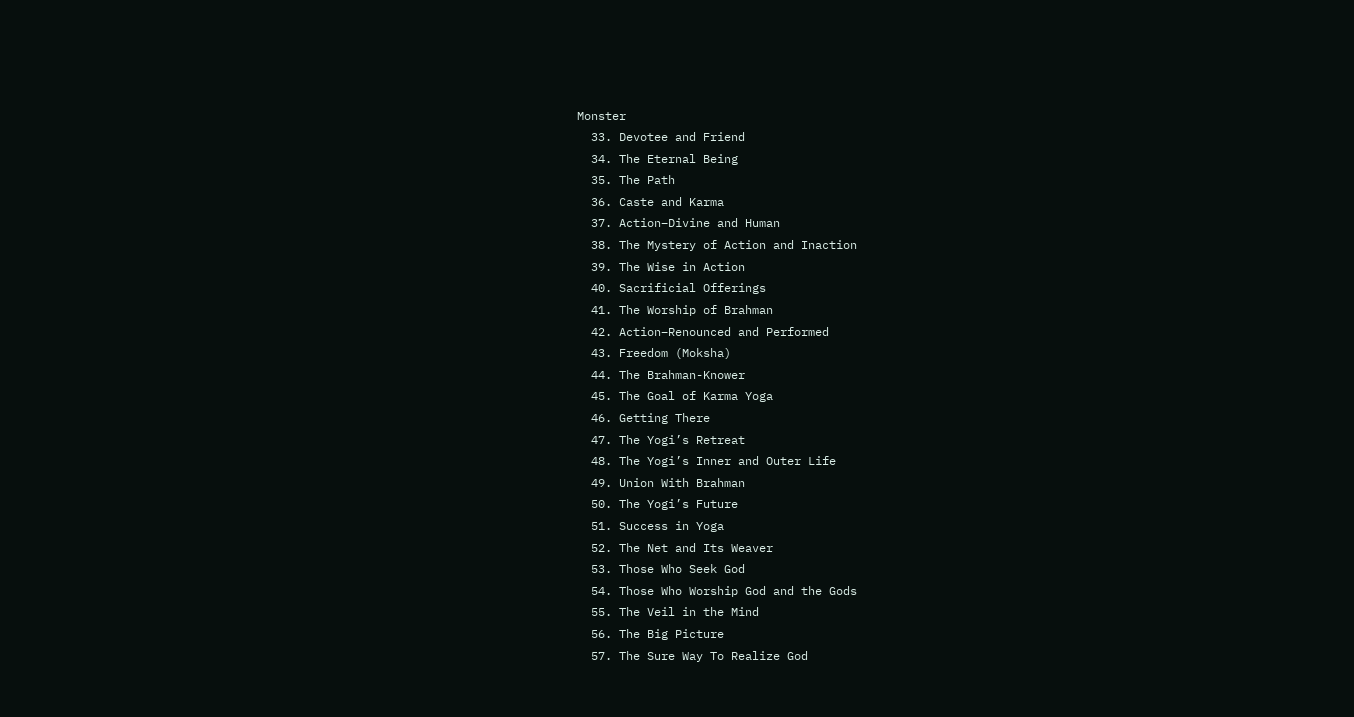Monster
  33. Devotee and Friend
  34. The Eternal Being
  35. The Path
  36. Caste and Karma
  37. Action–Divine and Human
  38. The Mystery of Action and Inaction
  39. The Wise in Action
  40. Sacrificial Offerings
  41. The Worship of Brahman
  42. Action–Renounced and Performed
  43. Freedom (Moksha)
  44. The Brahman-Knower
  45. The Goal of Karma Yoga
  46. Getting There
  47. The Yogi’s Retreat
  48. The Yogi’s Inner and Outer Life
  49. Union With Brahman
  50. The Yogi’s Future
  51. Success in Yoga
  52. The Net and Its Weaver
  53. Those Who Seek God
  54. Those Who Worship God and the Gods
  55. The Veil in the Mind
  56. The Big Picture
  57. The Sure Way To Realize God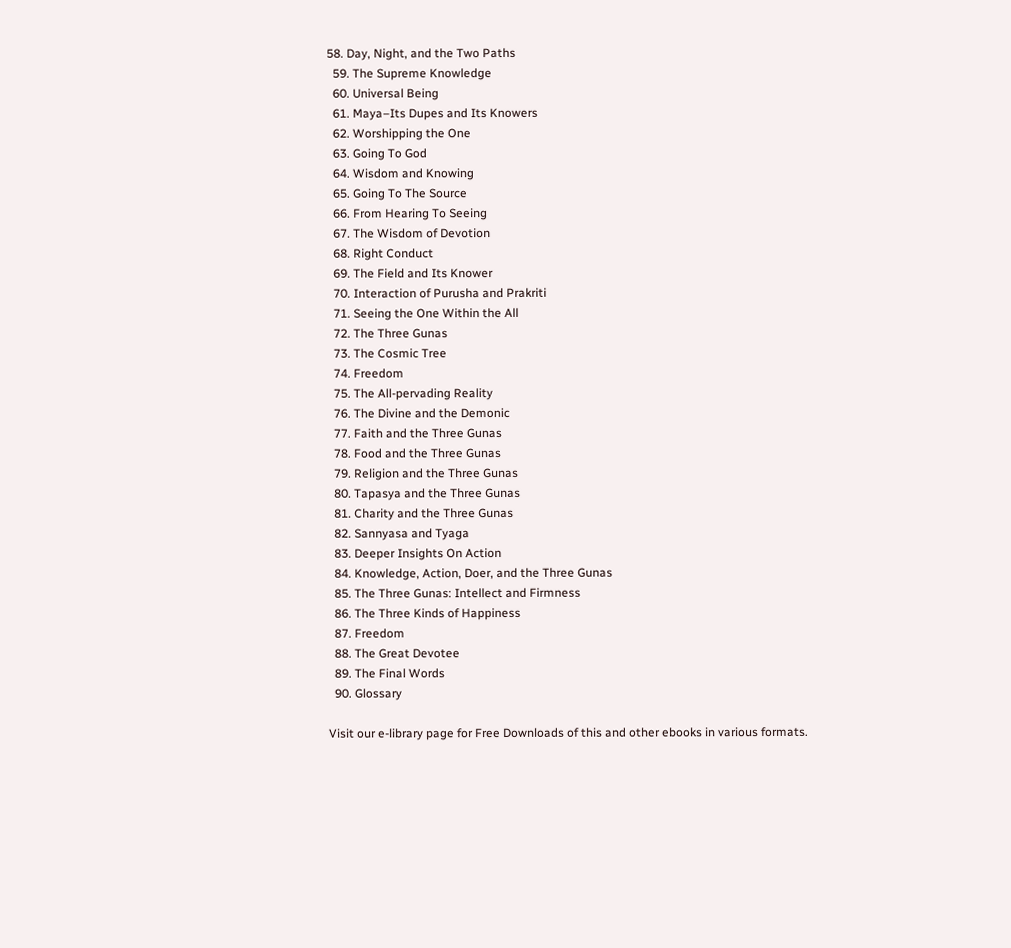58. Day, Night, and the Two Paths
  59. The Supreme Knowledge
  60. Universal Being
  61. Maya–Its Dupes and Its Knowers
  62. Worshipping the One
  63. Going To God
  64. Wisdom and Knowing
  65. Going To The Source
  66. From Hearing To Seeing
  67. The Wisdom of Devotion
  68. Right Conduct
  69. The Field and Its Knower
  70. Interaction of Purusha and Prakriti
  71. Seeing the One Within the All
  72. The Three Gunas
  73. The Cosmic Tree
  74. Freedom
  75. The All-pervading Reality
  76. The Divine and the Demonic
  77. Faith and the Three Gunas
  78. Food and the Three Gunas
  79. Religion and the Three Gunas
  80. Tapasya and the Three Gunas
  81. Charity and the Three Gunas
  82. Sannyasa and Tyaga
  83. Deeper Insights On Action
  84. Knowledge, Action, Doer, and the Three Gunas
  85. The Three Gunas: Intellect and Firmness
  86. The Three Kinds of Happiness
  87. Freedom
  88. The Great Devotee
  89. The Final Words
  90. Glossary

Visit our e-library page for Free Downloads of this and other ebooks in various formats.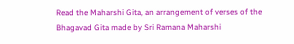Read the Maharshi Gita, an arrangement of verses of the Bhagavad Gita made by Sri Ramana Maharshi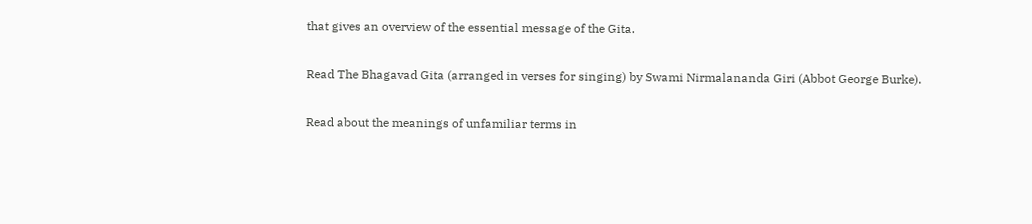that gives an overview of the essential message of the Gita.

Read The Bhagavad Gita (arranged in verses for singing) by Swami Nirmalananda Giri (Abbot George Burke).

Read about the meanings of unfamiliar terms in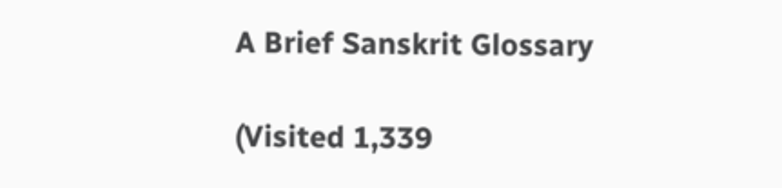A Brief Sanskrit Glossary

(Visited 1,339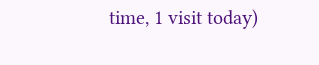time, 1 visit today)